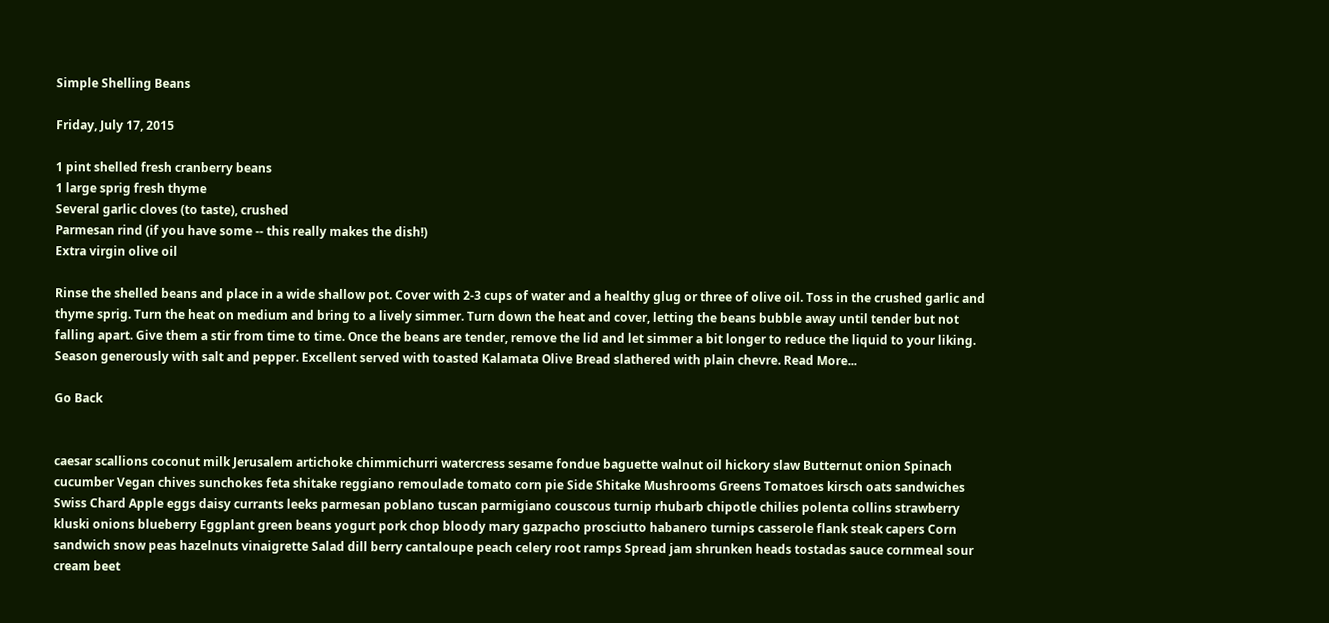Simple Shelling Beans

Friday, July 17, 2015

1 pint shelled fresh cranberry beans
1 large sprig fresh thyme
Several garlic cloves (to taste), crushed
Parmesan rind (if you have some -- this really makes the dish!)
Extra virgin olive oil

Rinse the shelled beans and place in a wide shallow pot. Cover with 2-3 cups of water and a healthy glug or three of olive oil. Toss in the crushed garlic and thyme sprig. Turn the heat on medium and bring to a lively simmer. Turn down the heat and cover, letting the beans bubble away until tender but not falling apart. Give them a stir from time to time. Once the beans are tender, remove the lid and let simmer a bit longer to reduce the liquid to your liking. Season generously with salt and pepper. Excellent served with toasted Kalamata Olive Bread slathered with plain chevre. Read More...

Go Back


caesar scallions coconut milk Jerusalem artichoke chimmichurri watercress sesame fondue baguette walnut oil hickory slaw Butternut onion Spinach cucumber Vegan chives sunchokes feta shitake reggiano remoulade tomato corn pie Side Shitake Mushrooms Greens Tomatoes kirsch oats sandwiches Swiss Chard Apple eggs daisy currants leeks parmesan poblano tuscan parmigiano couscous turnip rhubarb chipotle chilies polenta collins strawberry kluski onions blueberry Eggplant green beans yogurt pork chop bloody mary gazpacho prosciutto habanero turnips casserole flank steak capers Corn sandwich snow peas hazelnuts vinaigrette Salad dill berry cantaloupe peach celery root ramps Spread jam shrunken heads tostadas sauce cornmeal sour cream beet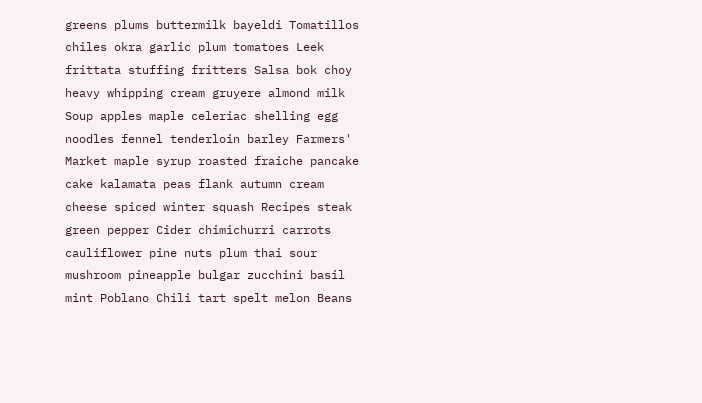greens plums buttermilk bayeldi Tomatillos chiles okra garlic plum tomatoes Leek frittata stuffing fritters Salsa bok choy heavy whipping cream gruyere almond milk Soup apples maple celeriac shelling egg noodles fennel tenderloin barley Farmers' Market maple syrup roasted fraiche pancake cake kalamata peas flank autumn cream cheese spiced winter squash Recipes steak green pepper Cider chimichurri carrots cauliflower pine nuts plum thai sour mushroom pineapple bulgar zucchini basil mint Poblano Chili tart spelt melon Beans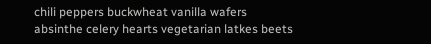chili peppers buckwheat vanilla wafers absinthe celery hearts vegetarian latkes beets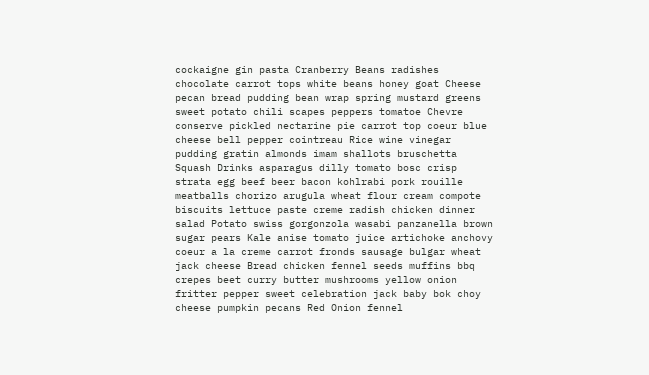cockaigne gin pasta Cranberry Beans radishes chocolate carrot tops white beans honey goat Cheese pecan bread pudding bean wrap spring mustard greens sweet potato chili scapes peppers tomatoe Chevre conserve pickled nectarine pie carrot top coeur blue cheese bell pepper cointreau Rice wine vinegar pudding gratin almonds imam shallots bruschetta Squash Drinks asparagus dilly tomato bosc crisp strata egg beef beer bacon kohlrabi pork rouille meatballs chorizo arugula wheat flour cream compote biscuits lettuce paste creme radish chicken dinner salad Potato swiss gorgonzola wasabi panzanella brown sugar pears Kale anise tomato juice artichoke anchovy coeur a la creme carrot fronds sausage bulgar wheat jack cheese Bread chicken fennel seeds muffins bbq crepes beet curry butter mushrooms yellow onion fritter pepper sweet celebration jack baby bok choy cheese pumpkin pecans Red Onion fennel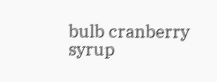bulb cranberry syrup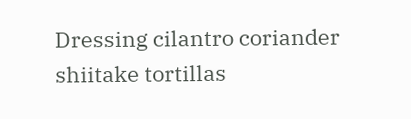Dressing cilantro coriander shiitake tortillas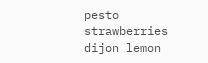pesto strawberries dijon lemon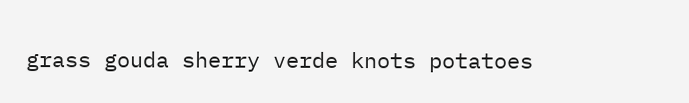grass gouda sherry verde knots potatoes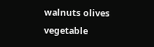walnuts olives vegetable